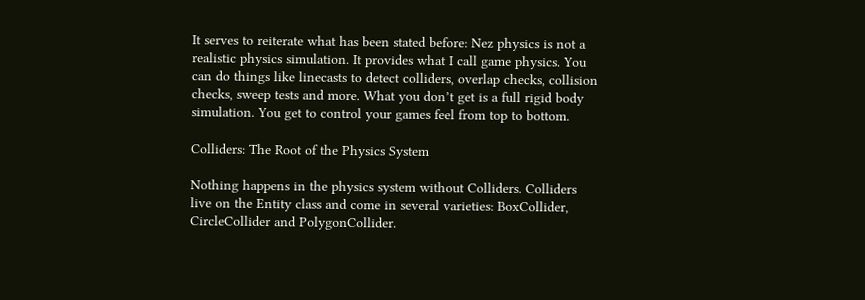It serves to reiterate what has been stated before: Nez physics is not a realistic physics simulation. It provides what I call game physics. You can do things like linecasts to detect colliders, overlap checks, collision checks, sweep tests and more. What you don’t get is a full rigid body simulation. You get to control your games feel from top to bottom.

Colliders: The Root of the Physics System

Nothing happens in the physics system without Colliders. Colliders live on the Entity class and come in several varieties: BoxCollider, CircleCollider and PolygonCollider.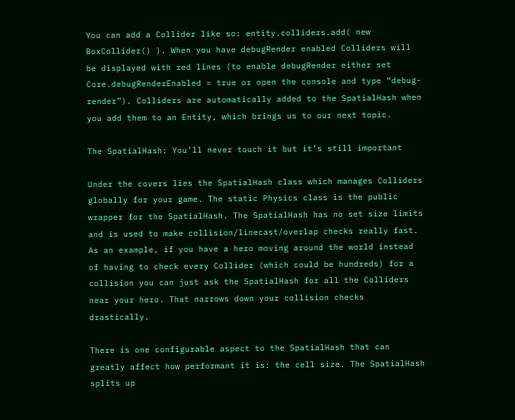You can add a Collider like so: entity.colliders.add( new BoxCollider() ). When you have debugRender enabled Colliders will be displayed with red lines (to enable debugRender either set Core.debugRenderEnabled = true or open the console and type “debug-render”). Colliders are automatically added to the SpatialHash when you add them to an Entity, which brings us to our next topic.

The SpatialHash: You’ll never touch it but it’s still important

Under the covers lies the SpatialHash class which manages Colliders globally for your game. The static Physics class is the public wrapper for the SpatialHash. The SpatialHash has no set size limits and is used to make collision/linecast/overlap checks really fast. As an example, if you have a hero moving around the world instead of having to check every Collider (which could be hundreds) for a collision you can just ask the SpatialHash for all the Colliders near your hero. That narrows down your collision checks drastically.

There is one configurable aspect to the SpatialHash that can greatly affect how performant it is: the cell size. The SpatialHash splits up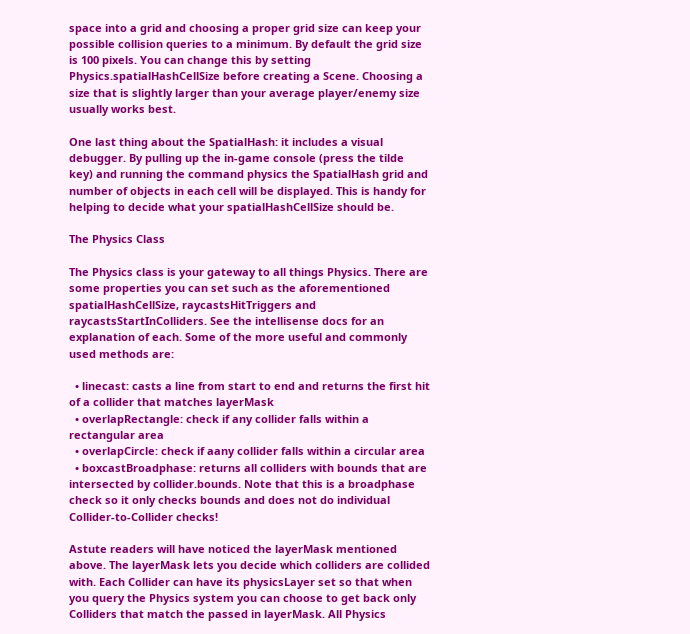space into a grid and choosing a proper grid size can keep your possible collision queries to a minimum. By default the grid size is 100 pixels. You can change this by setting Physics.spatialHashCellSize before creating a Scene. Choosing a size that is slightly larger than your average player/enemy size usually works best.

One last thing about the SpatialHash: it includes a visual debugger. By pulling up the in-game console (press the tilde key) and running the command physics the SpatialHash grid and number of objects in each cell will be displayed. This is handy for helping to decide what your spatialHashCellSize should be.

The Physics Class

The Physics class is your gateway to all things Physics. There are some properties you can set such as the aforementioned spatialHashCellSize, raycastsHitTriggers and raycastsStartInColliders. See the intellisense docs for an explanation of each. Some of the more useful and commonly used methods are:

  • linecast: casts a line from start to end and returns the first hit of a collider that matches layerMask
  • overlapRectangle: check if any collider falls within a rectangular area
  • overlapCircle: check if aany collider falls within a circular area
  • boxcastBroadphase: returns all colliders with bounds that are intersected by collider.bounds. Note that this is a broadphase check so it only checks bounds and does not do individual Collider-to-Collider checks!

Astute readers will have noticed the layerMask mentioned above. The layerMask lets you decide which colliders are collided with. Each Collider can have its physicsLayer set so that when you query the Physics system you can choose to get back only Colliders that match the passed in layerMask. All Physics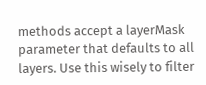methods accept a layerMask parameter that defaults to all layers. Use this wisely to filter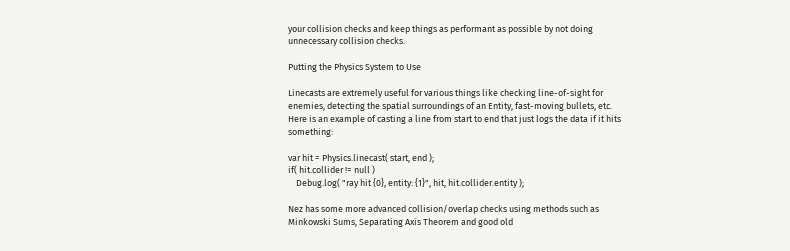your collision checks and keep things as performant as possible by not doing unnecessary collision checks.

Putting the Physics System to Use

Linecasts are extremely useful for various things like checking line-of-sight for enemies, detecting the spatial surroundings of an Entity, fast-moving bullets, etc. Here is an example of casting a line from start to end that just logs the data if it hits something:

var hit = Physics.linecast( start, end );
if( hit.collider != null )
    Debug.log( "ray hit {0}, entity: {1}", hit, hit.collider.entity );

Nez has some more advanced collision/overlap checks using methods such as Minkowski Sums, Separating Axis Theorem and good old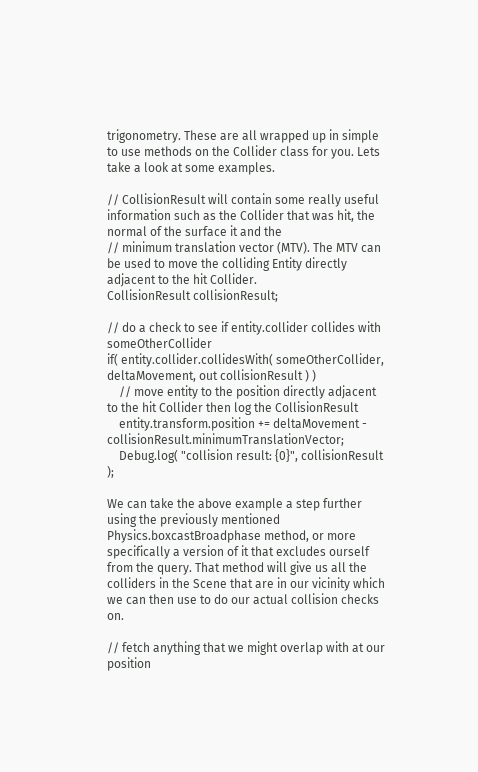trigonometry. These are all wrapped up in simple to use methods on the Collider class for you. Lets take a look at some examples.

// CollisionResult will contain some really useful information such as the Collider that was hit, the normal of the surface it and the
// minimum translation vector (MTV). The MTV can be used to move the colliding Entity directly adjacent to the hit Collider.
CollisionResult collisionResult;

// do a check to see if entity.collider collides with someOtherCollider
if( entity.collider.collidesWith( someOtherCollider, deltaMovement, out collisionResult ) )
    // move entity to the position directly adjacent to the hit Collider then log the CollisionResult
    entity.transform.position += deltaMovement - collisionResult.minimumTranslationVector;
    Debug.log( "collision result: {0}", collisionResult );

We can take the above example a step further using the previously mentioned Physics.boxcastBroadphase method, or more specifically a version of it that excludes ourself from the query. That method will give us all the colliders in the Scene that are in our vicinity which we can then use to do our actual collision checks on.

// fetch anything that we might overlap with at our position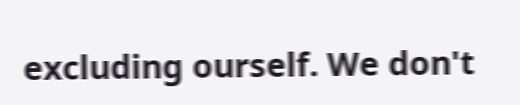excluding ourself. We don't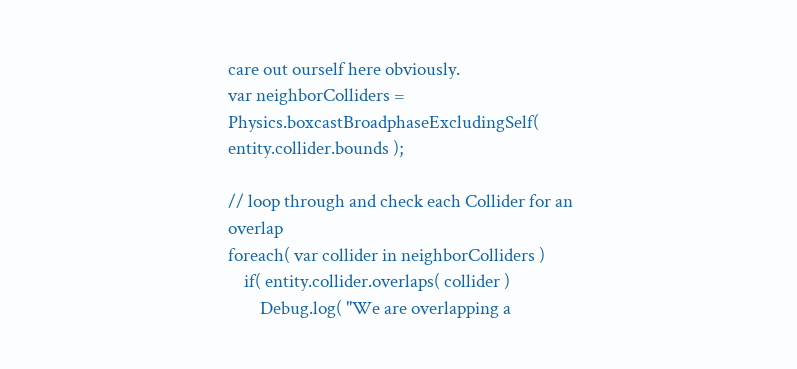care out ourself here obviously.
var neighborColliders = Physics.boxcastBroadphaseExcludingSelf( entity.collider.bounds );

// loop through and check each Collider for an overlap
foreach( var collider in neighborColliders )
    if( entity.collider.overlaps( collider )
        Debug.log( "We are overlapping a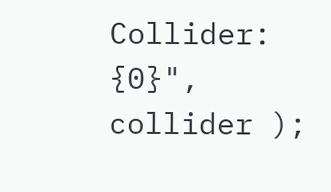Collider: {0}", collider );